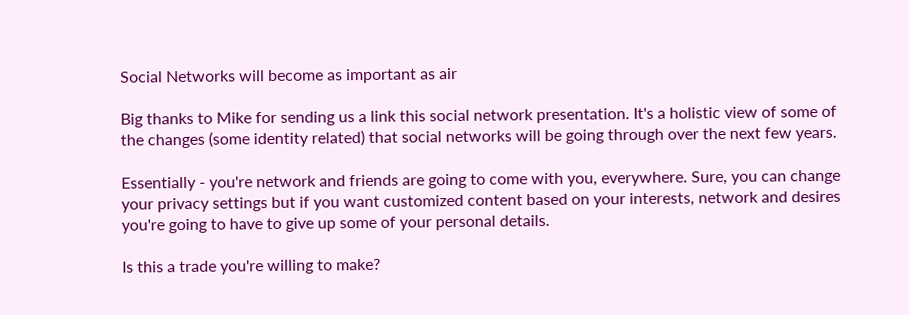Social Networks will become as important as air

Big thanks to Mike for sending us a link this social network presentation. It's a holistic view of some of the changes (some identity related) that social networks will be going through over the next few years.

Essentially - you're network and friends are going to come with you, everywhere. Sure, you can change your privacy settings but if you want customized content based on your interests, network and desires you're going to have to give up some of your personal details.

Is this a trade you're willing to make?